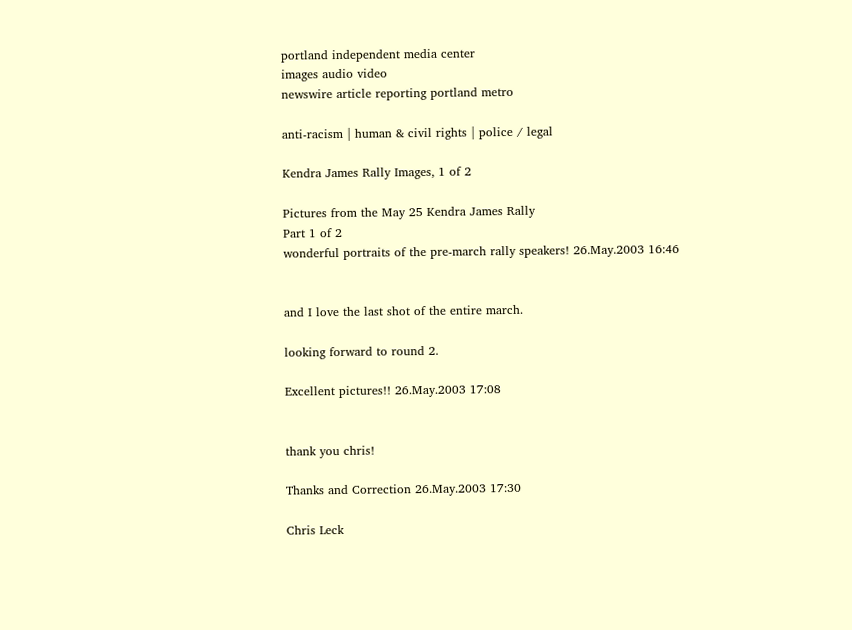portland independent media center
images audio video
newswire article reporting portland metro

anti-racism | human & civil rights | police / legal

Kendra James Rally Images, 1 of 2

Pictures from the May 25 Kendra James Rally
Part 1 of 2
wonderful portraits of the pre-march rally speakers! 26.May.2003 16:46


and I love the last shot of the entire march.

looking forward to round 2.

Excellent pictures!! 26.May.2003 17:08


thank you chris!

Thanks and Correction 26.May.2003 17:30

Chris Leck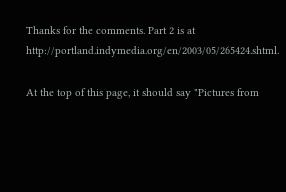Thanks for the comments. Part 2 is at  http://portland.indymedia.org/en/2003/05/265424.shtml.

At the top of this page, it should say "Pictures from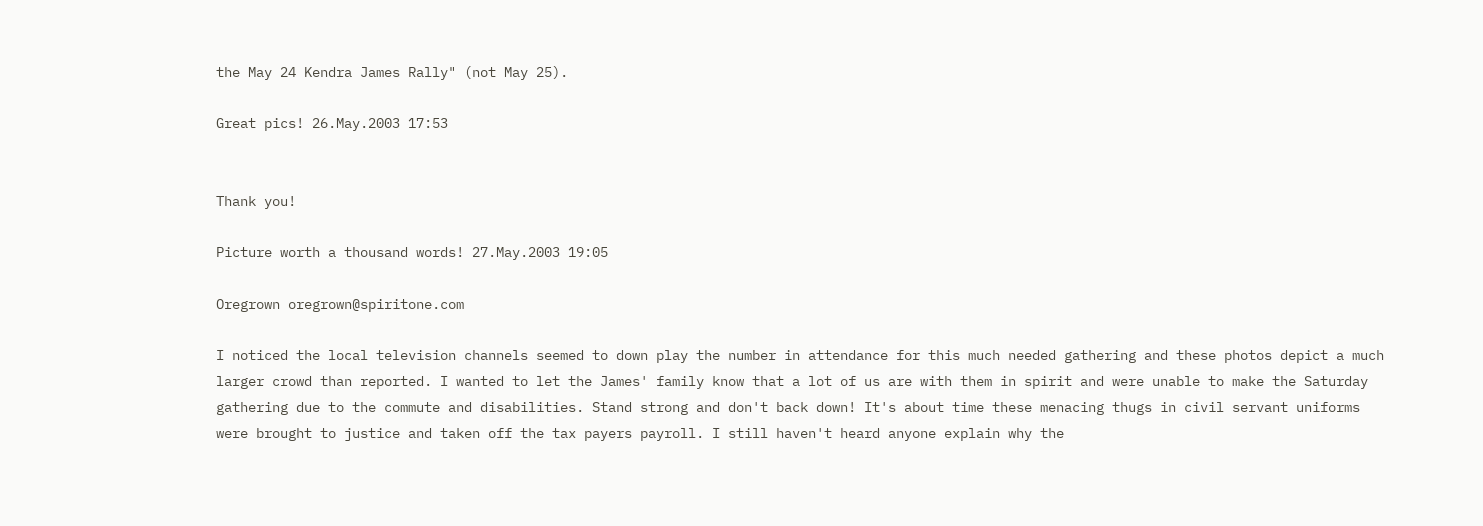the May 24 Kendra James Rally" (not May 25).

Great pics! 26.May.2003 17:53


Thank you!

Picture worth a thousand words! 27.May.2003 19:05

Oregrown oregrown@spiritone.com

I noticed the local television channels seemed to down play the number in attendance for this much needed gathering and these photos depict a much larger crowd than reported. I wanted to let the James' family know that a lot of us are with them in spirit and were unable to make the Saturday gathering due to the commute and disabilities. Stand strong and don't back down! It's about time these menacing thugs in civil servant uniforms were brought to justice and taken off the tax payers payroll. I still haven't heard anyone explain why the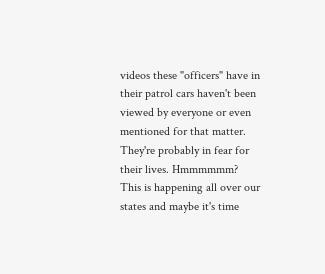videos these "officers" have in their patrol cars haven't been viewed by everyone or even mentioned for that matter. They're probably in fear for their lives. Hmmmmmm?
This is happening all over our states and maybe it's time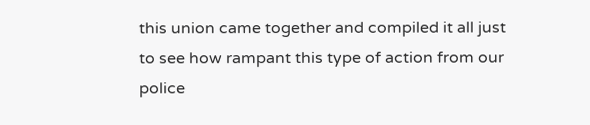this union came together and compiled it all just to see how rampant this type of action from our police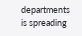departments is spreading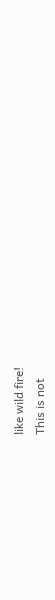like wild fire!
This is not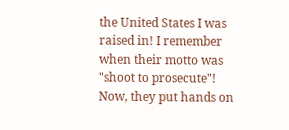the United States I was raised in! I remember when their motto was "shoot to prosecute"! Now, they put hands on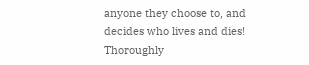anyone they choose to, and decides who lives and dies!
Thoroughly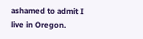ashamed to admit I live in Oregon.